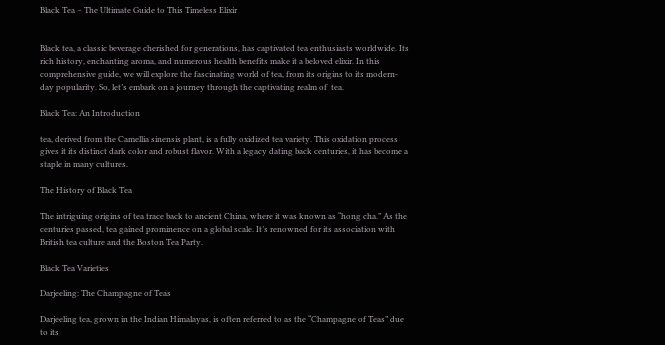Black Tea – The Ultimate Guide to This Timeless Elixir


Black tea, a classic beverage cherished for generations, has captivated tea enthusiasts worldwide. Its rich history, enchanting aroma, and numerous health benefits make it a beloved elixir. In this comprehensive guide, we will explore the fascinating world of tea, from its origins to its modern-day popularity. So, let’s embark on a journey through the captivating realm of  tea.

Black Tea: An Introduction

tea, derived from the Camellia sinensis plant, is a fully oxidized tea variety. This oxidation process gives it its distinct dark color and robust flavor. With a legacy dating back centuries, it has become a staple in many cultures.

The History of Black Tea

The intriguing origins of tea trace back to ancient China, where it was known as “hong cha.” As the centuries passed, tea gained prominence on a global scale. It’s renowned for its association with British tea culture and the Boston Tea Party.

Black Tea Varieties

Darjeeling: The Champagne of Teas

Darjeeling tea, grown in the Indian Himalayas, is often referred to as the “Champagne of Teas” due to its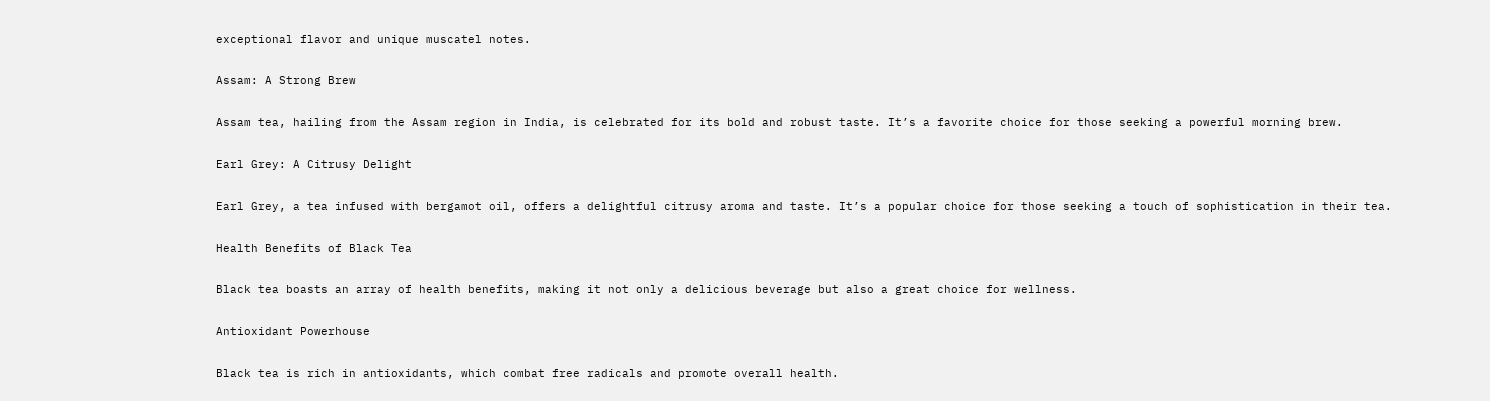exceptional flavor and unique muscatel notes.

Assam: A Strong Brew

Assam tea, hailing from the Assam region in India, is celebrated for its bold and robust taste. It’s a favorite choice for those seeking a powerful morning brew.

Earl Grey: A Citrusy Delight

Earl Grey, a tea infused with bergamot oil, offers a delightful citrusy aroma and taste. It’s a popular choice for those seeking a touch of sophistication in their tea.

Health Benefits of Black Tea

Black tea boasts an array of health benefits, making it not only a delicious beverage but also a great choice for wellness.

Antioxidant Powerhouse

Black tea is rich in antioxidants, which combat free radicals and promote overall health.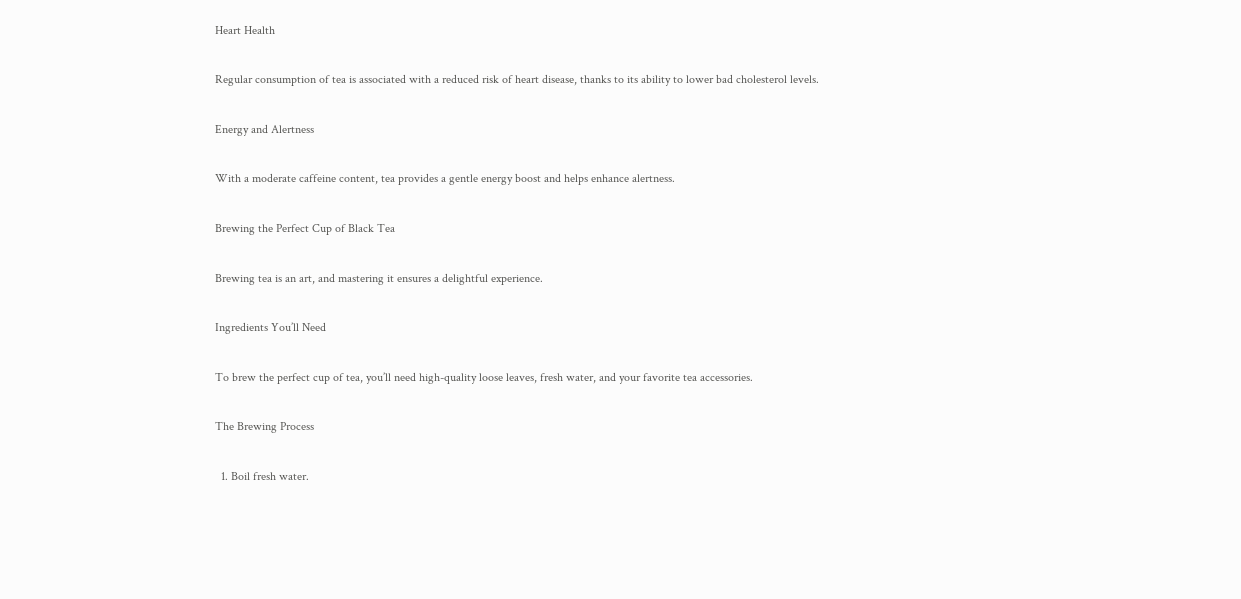Heart Health

Regular consumption of tea is associated with a reduced risk of heart disease, thanks to its ability to lower bad cholesterol levels.

Energy and Alertness

With a moderate caffeine content, tea provides a gentle energy boost and helps enhance alertness.

Brewing the Perfect Cup of Black Tea

Brewing tea is an art, and mastering it ensures a delightful experience.

Ingredients You’ll Need

To brew the perfect cup of tea, you’ll need high-quality loose leaves, fresh water, and your favorite tea accessories.

The Brewing Process

  1. Boil fresh water.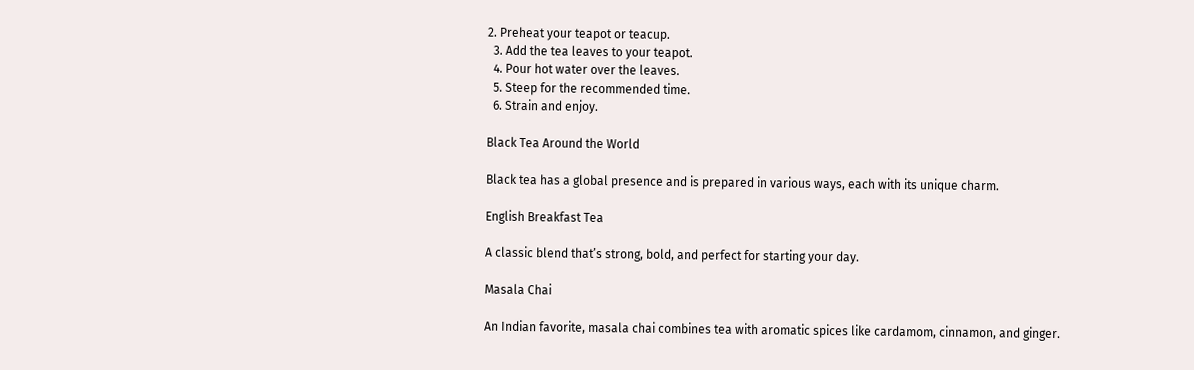2. Preheat your teapot or teacup.
  3. Add the tea leaves to your teapot.
  4. Pour hot water over the leaves.
  5. Steep for the recommended time.
  6. Strain and enjoy.

Black Tea Around the World

Black tea has a global presence and is prepared in various ways, each with its unique charm.

English Breakfast Tea

A classic blend that’s strong, bold, and perfect for starting your day.

Masala Chai

An Indian favorite, masala chai combines tea with aromatic spices like cardamom, cinnamon, and ginger.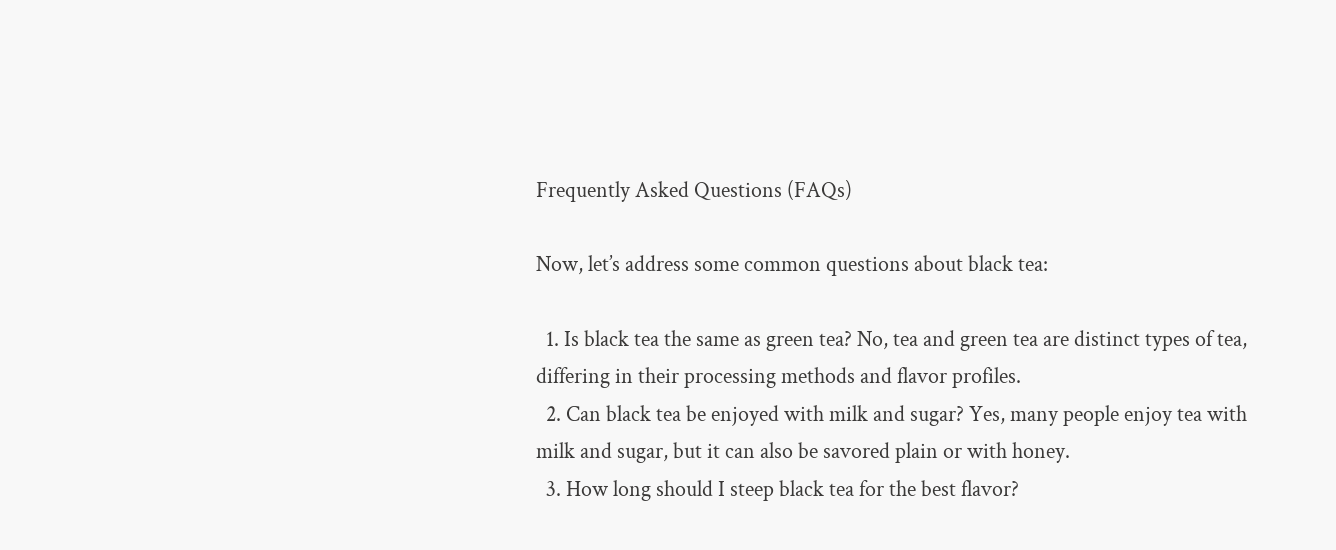Frequently Asked Questions (FAQs)

Now, let’s address some common questions about black tea:

  1. Is black tea the same as green tea? No, tea and green tea are distinct types of tea, differing in their processing methods and flavor profiles.
  2. Can black tea be enjoyed with milk and sugar? Yes, many people enjoy tea with milk and sugar, but it can also be savored plain or with honey.
  3. How long should I steep black tea for the best flavor?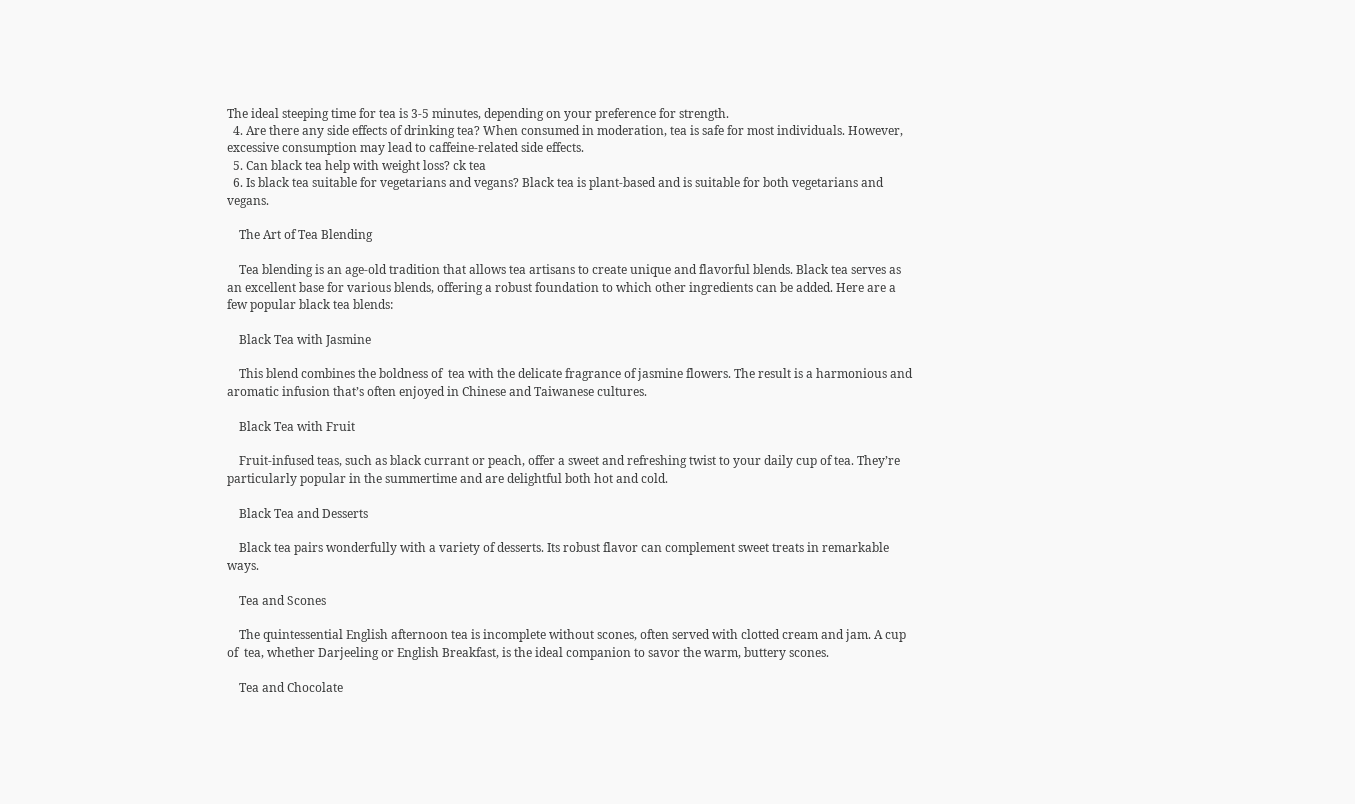The ideal steeping time for tea is 3-5 minutes, depending on your preference for strength.
  4. Are there any side effects of drinking tea? When consumed in moderation, tea is safe for most individuals. However, excessive consumption may lead to caffeine-related side effects.
  5. Can black tea help with weight loss? ck tea
  6. Is black tea suitable for vegetarians and vegans? Black tea is plant-based and is suitable for both vegetarians and vegans.

    The Art of Tea Blending

    Tea blending is an age-old tradition that allows tea artisans to create unique and flavorful blends. Black tea serves as an excellent base for various blends, offering a robust foundation to which other ingredients can be added. Here are a few popular black tea blends:

    Black Tea with Jasmine

    This blend combines the boldness of  tea with the delicate fragrance of jasmine flowers. The result is a harmonious and aromatic infusion that’s often enjoyed in Chinese and Taiwanese cultures.

    Black Tea with Fruit

    Fruit-infused teas, such as black currant or peach, offer a sweet and refreshing twist to your daily cup of tea. They’re particularly popular in the summertime and are delightful both hot and cold.

    Black Tea and Desserts

    Black tea pairs wonderfully with a variety of desserts. Its robust flavor can complement sweet treats in remarkable ways.

    Tea and Scones

    The quintessential English afternoon tea is incomplete without scones, often served with clotted cream and jam. A cup of  tea, whether Darjeeling or English Breakfast, is the ideal companion to savor the warm, buttery scones.

    Tea and Chocolate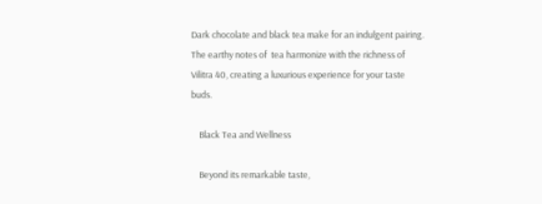Dark chocolate and black tea make for an indulgent pairing. The earthy notes of  tea harmonize with the richness of Vilitra 40, creating a luxurious experience for your taste buds.

    Black Tea and Wellness

    Beyond its remarkable taste,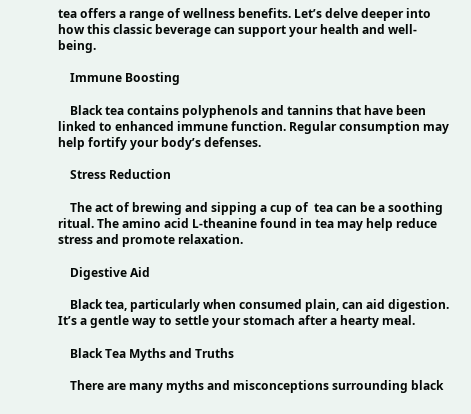tea offers a range of wellness benefits. Let’s delve deeper into how this classic beverage can support your health and well-being.

    Immune Boosting

    Black tea contains polyphenols and tannins that have been linked to enhanced immune function. Regular consumption may help fortify your body’s defenses.

    Stress Reduction

    The act of brewing and sipping a cup of  tea can be a soothing ritual. The amino acid L-theanine found in tea may help reduce stress and promote relaxation.

    Digestive Aid

    Black tea, particularly when consumed plain, can aid digestion. It’s a gentle way to settle your stomach after a hearty meal.

    Black Tea Myths and Truths

    There are many myths and misconceptions surrounding black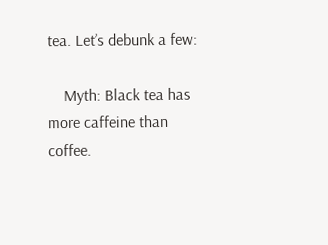tea. Let’s debunk a few:

    Myth: Black tea has more caffeine than coffee.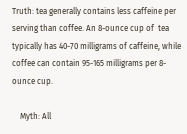Truth: tea generally contains less caffeine per serving than coffee. An 8-ounce cup of  tea typically has 40-70 milligrams of caffeine, while coffee can contain 95-165 milligrams per 8-ounce cup.

    Myth: All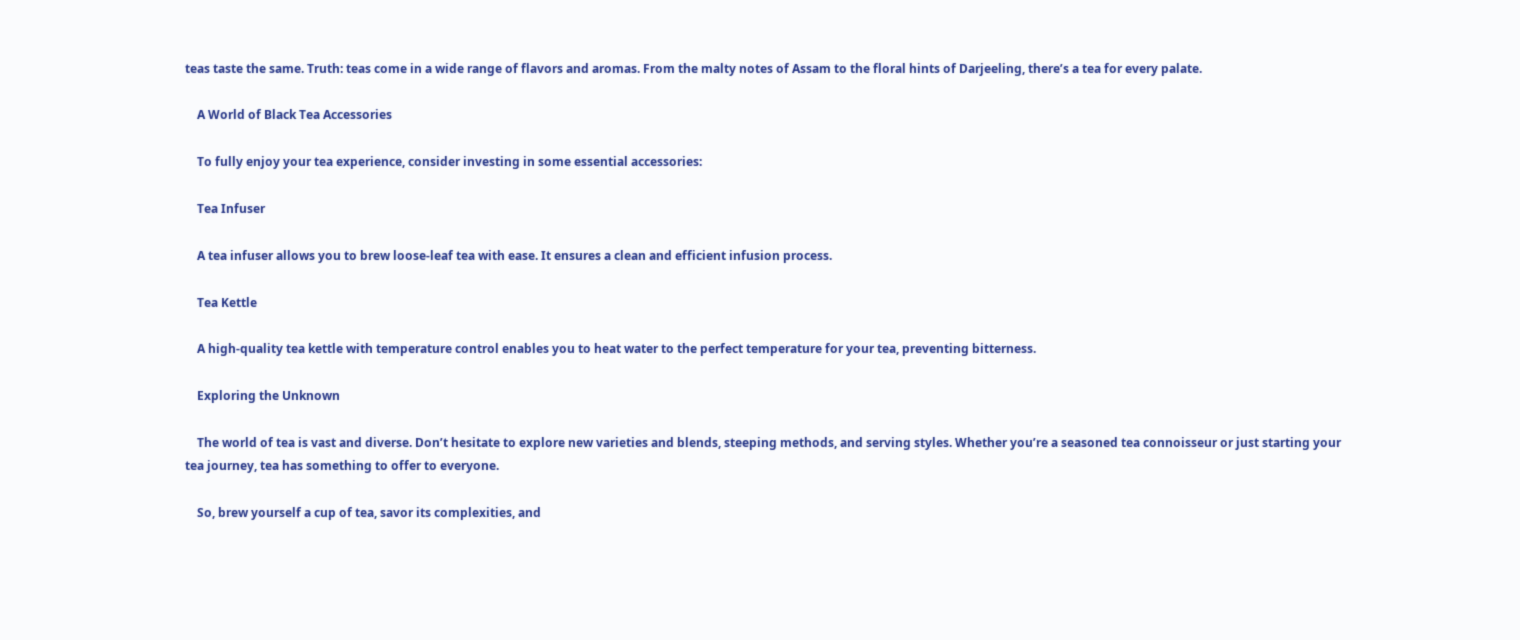teas taste the same. Truth: teas come in a wide range of flavors and aromas. From the malty notes of Assam to the floral hints of Darjeeling, there’s a tea for every palate.

    A World of Black Tea Accessories

    To fully enjoy your tea experience, consider investing in some essential accessories:

    Tea Infuser

    A tea infuser allows you to brew loose-leaf tea with ease. It ensures a clean and efficient infusion process.

    Tea Kettle

    A high-quality tea kettle with temperature control enables you to heat water to the perfect temperature for your tea, preventing bitterness.

    Exploring the Unknown

    The world of tea is vast and diverse. Don’t hesitate to explore new varieties and blends, steeping methods, and serving styles. Whether you’re a seasoned tea connoisseur or just starting your tea journey, tea has something to offer to everyone.

    So, brew yourself a cup of tea, savor its complexities, and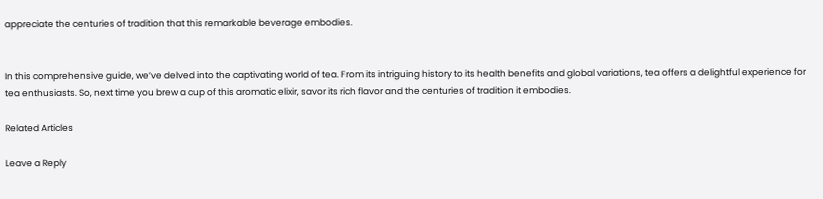appreciate the centuries of tradition that this remarkable beverage embodies.


In this comprehensive guide, we’ve delved into the captivating world of tea. From its intriguing history to its health benefits and global variations, tea offers a delightful experience for tea enthusiasts. So, next time you brew a cup of this aromatic elixir, savor its rich flavor and the centuries of tradition it embodies.

Related Articles

Leave a Reply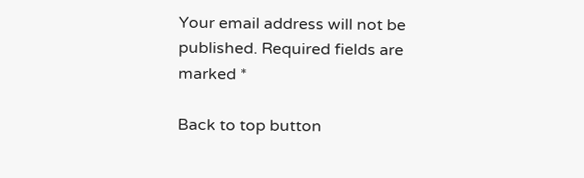Your email address will not be published. Required fields are marked *

Back to top button